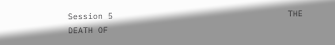Session 5                                   THE DEATH OF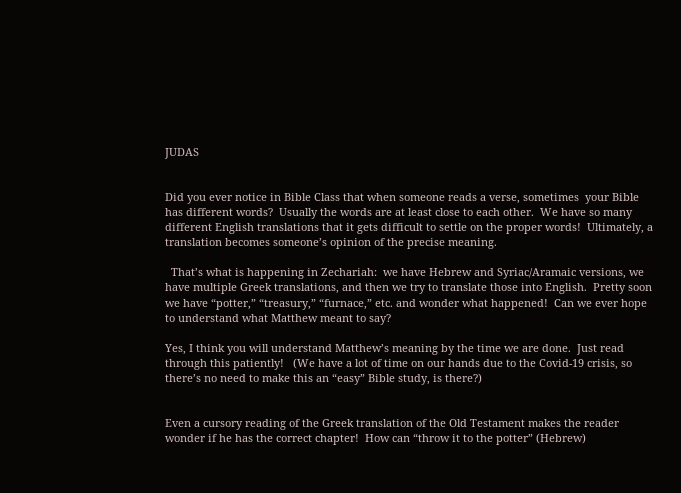JUDAS


Did you ever notice in Bible Class that when someone reads a verse, sometimes  your Bible has different words?  Usually the words are at least close to each other.  We have so many different English translations that it gets difficult to settle on the proper words!  Ultimately, a translation becomes someone’s opinion of the precise meaning.

  That’s what is happening in Zechariah:  we have Hebrew and Syriac/Aramaic versions, we have multiple Greek translations, and then we try to translate those into English.  Pretty soon we have “potter,” “treasury,” “furnace,” etc. and wonder what happened!  Can we ever hope to understand what Matthew meant to say?

Yes, I think you will understand Matthew’s meaning by the time we are done.  Just read through this patiently!   (We have a lot of time on our hands due to the Covid-19 crisis, so there’s no need to make this an “easy” Bible study, is there?)


Even a cursory reading of the Greek translation of the Old Testament makes the reader wonder if he has the correct chapter!  How can “throw it to the potter” (Hebrew)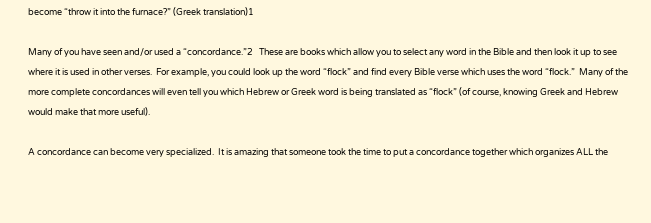become “throw it into the furnace?” (Greek translation)1

Many of you have seen and/or used a “concordance.”2   These are books which allow you to select any word in the Bible and then look it up to see where it is used in other verses.  For example, you could look up the word “flock” and find every Bible verse which uses the word “flock.”  Many of the more complete concordances will even tell you which Hebrew or Greek word is being translated as “flock” (of course, knowing Greek and Hebrew would make that more useful).

A concordance can become very specialized.  It is amazing that someone took the time to put a concordance together which organizes ALL the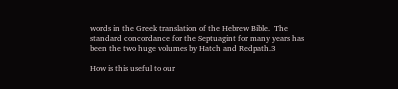words in the Greek translation of the Hebrew Bible.  The standard concordance for the Septuagint for many years has been the two huge volumes by Hatch and Redpath.3

How is this useful to our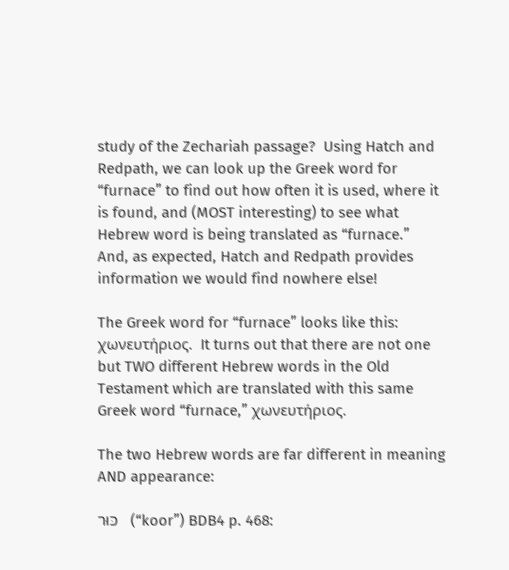study of the Zechariah passage?  Using Hatch and Redpath, we can look up the Greek word for “furnace” to find out how often it is used, where it is found, and (MOST interesting) to see what Hebrew word is being translated as “furnace.”  And, as expected, Hatch and Redpath provides information we would find nowhere else!

The Greek word for “furnace” looks like this:  χωνευτήριος.  It turns out that there are not one but TWO different Hebrew words in the Old Testament which are translated with this same Greek word “furnace,” χωνευτήριος.

The two Hebrew words are far different in meaning AND appearance:

כּוּר   (“koor”) BDB4 p. 468: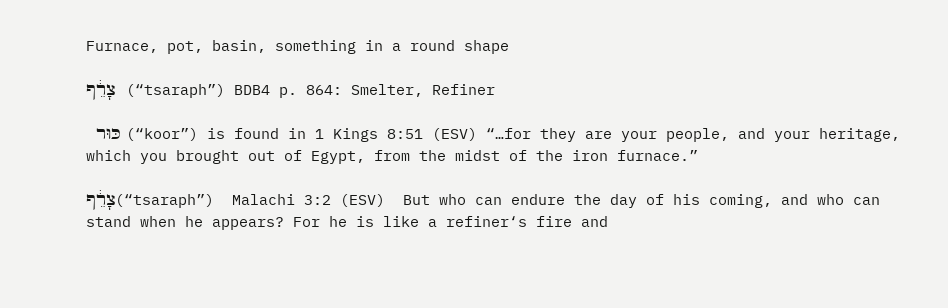Furnace, pot, basin, something in a round shape

צָרֵ֔ף  (“tsaraph”) BDB4 p. 864: Smelter, Refiner

  כּוּר (“koor”) is found in 1 Kings 8:51 (ESV) “…for they are your people, and your heritage, which you brought out of Egypt, from the midst of the iron furnace.”

צָרֵ֔ף(“tsaraph”)  Malachi 3:2 (ESV)  But who can endure the day of his coming, and who can stand when he appears? For he is like a refiner‘s fire and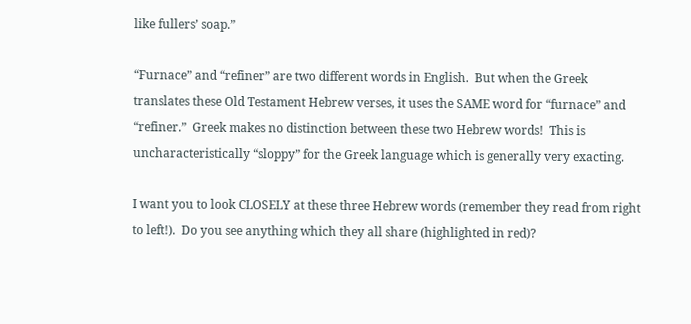like fullers’ soap.”

“Furnace” and “refiner” are two different words in English.  But when the Greek translates these Old Testament Hebrew verses, it uses the SAME word for “furnace” and “refiner.”  Greek makes no distinction between these two Hebrew words!  This is uncharacteristically “sloppy” for the Greek language which is generally very exacting.

I want you to look CLOSELY at these three Hebrew words (remember they read from right to left!).  Do you see anything which they all share (highlighted in red)?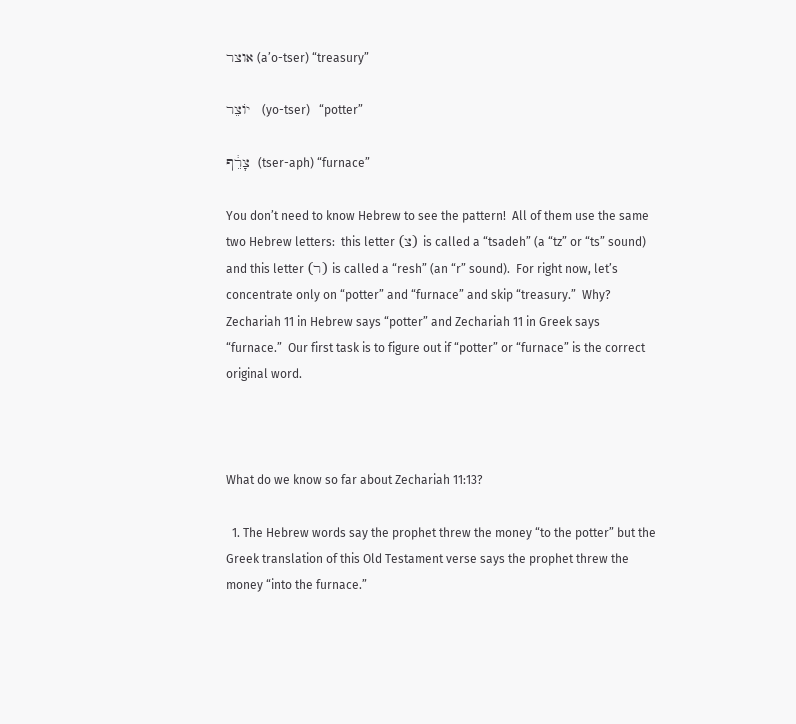אוצר (a’o-tser) “treasury”

יוֹצֵר   (yo-tser)   “potter”

צָרֵ֔ף  (tser-aph) “furnace”

You don’t need to know Hebrew to see the pattern!  All of them use the same two Hebrew letters:  this letter (צ) is called a “tsadeh” (a “tz” or “ts” sound) and this letter (ר) is called a “resh” (an “r” sound).  For right now, let’s concentrate only on “potter” and “furnace” and skip “treasury.”  Why?  Zechariah 11 in Hebrew says “potter” and Zechariah 11 in Greek says “furnace.”  Our first task is to figure out if “potter” or “furnace” is the correct original word.



What do we know so far about Zechariah 11:13?

  1. The Hebrew words say the prophet threw the money “to the potter” but the Greek translation of this Old Testament verse says the prophet threw the money “into the furnace.”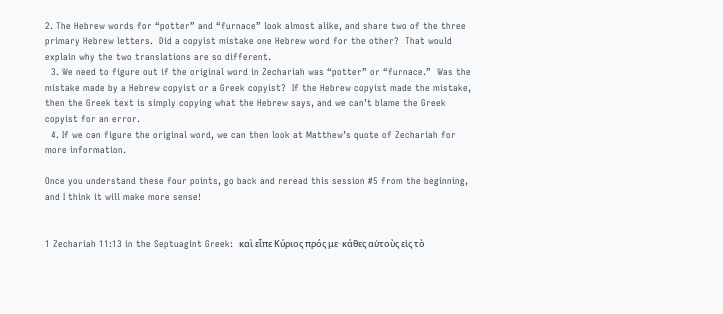2. The Hebrew words for “potter” and “furnace” look almost alike, and share two of the three primary Hebrew letters.  Did a copyist mistake one Hebrew word for the other?  That would explain why the two translations are so different.
  3. We need to figure out if the original word in Zechariah was “potter” or “furnace.”  Was the mistake made by a Hebrew copyist or a Greek copyist?  If the Hebrew copyist made the mistake, then the Greek text is simply copying what the Hebrew says, and we can’t blame the Greek copyist for an error.
  4. If we can figure the original word, we can then look at Matthew’s quote of Zechariah for more information.

Once you understand these four points, go back and reread this session #5 from the beginning, and I think it will make more sense!


1 Zechariah 11:13 in the Septuagint Greek:  καὶ εἶπε Κύριος πρός με· κάθες αὐτοὺς εἰς τὸ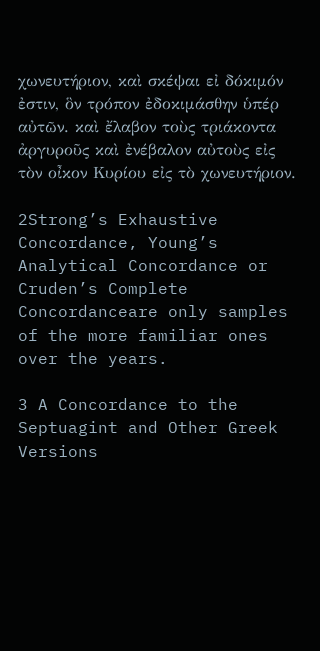χωνευτήριον, καὶ σκέψαι εἰ δόκιμόν ἐστιν, ὃν τρόπον ἐδοκιμάσθην ὑπέρ αὐτῶν. καὶ ἔλαβον τοὺς τριάκοντα ἀργυροῦς καὶ ἐνέβαλον αὐτοὺς εἰς τὸν οἶκον Κυρίου εἰς τὸ χωνευτήριον.

2Strong’s Exhaustive Concordance, Young’s Analytical Concordance or Cruden’s Complete Concordanceare only samples of the more familiar ones over the years.

3 A Concordance to the Septuagint and Other Greek Versions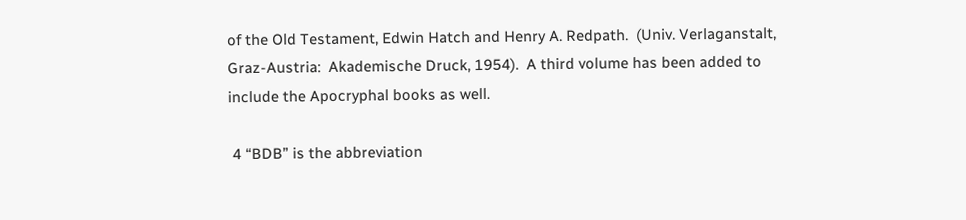of the Old Testament, Edwin Hatch and Henry A. Redpath.  (Univ. Verlaganstalt, Graz-Austria:  Akademische Druck, 1954).  A third volume has been added to include the Apocryphal books as well.

 4 “BDB” is the abbreviation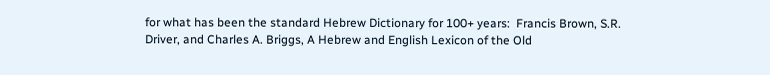for what has been the standard Hebrew Dictionary for 100+ years:  Francis Brown, S.R. Driver, and Charles A. Briggs, A Hebrew and English Lexicon of the Old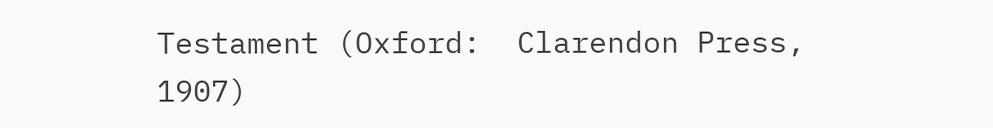Testament (Oxford:  Clarendon Press, 1907)